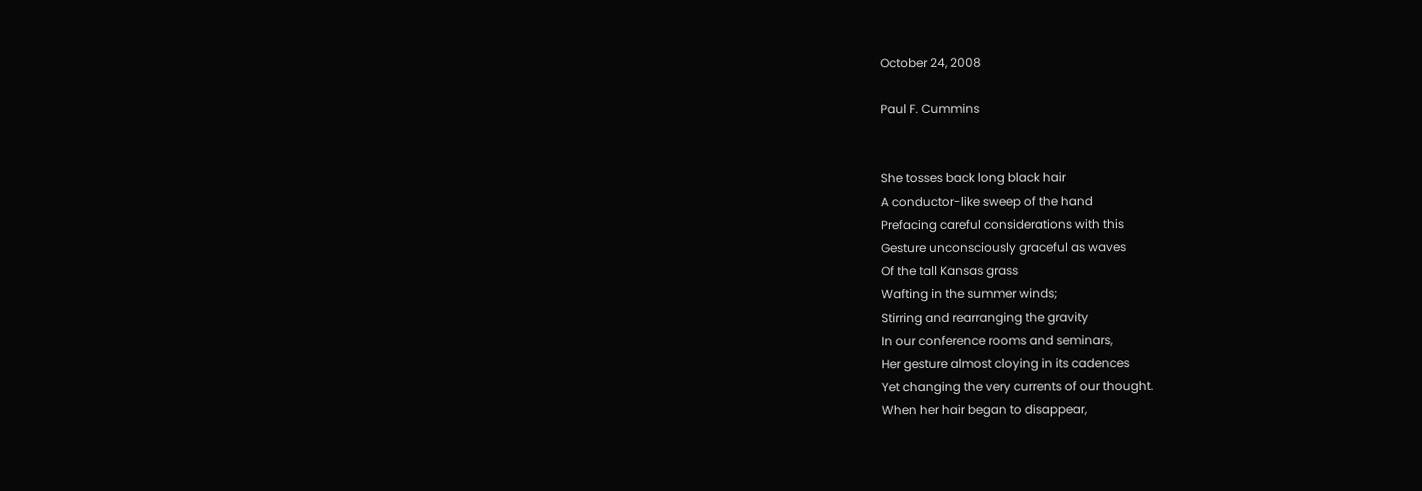October 24, 2008

Paul F. Cummins


She tosses back long black hair
A conductor-like sweep of the hand
Prefacing careful considerations with this
Gesture unconsciously graceful as waves
Of the tall Kansas grass
Wafting in the summer winds;
Stirring and rearranging the gravity
In our conference rooms and seminars,
Her gesture almost cloying in its cadences
Yet changing the very currents of our thought.
When her hair began to disappear,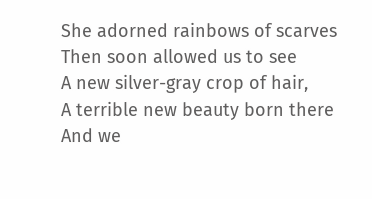She adorned rainbows of scarves
Then soon allowed us to see
A new silver-gray crop of hair,
A terrible new beauty born there
And we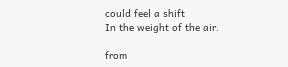could feel a shift
In the weight of the air.

from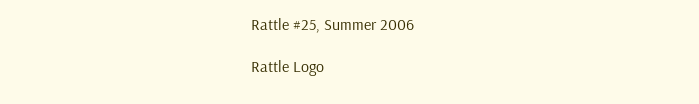Rattle #25, Summer 2006

Rattle Logo